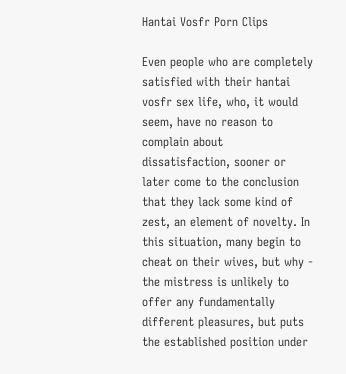Hantai Vosfr Porn Clips

Even people who are completely satisfied with their hantai vosfr sex life, who, it would seem, have no reason to complain about dissatisfaction, sooner or later come to the conclusion that they lack some kind of zest, an element of novelty. In this situation, many begin to cheat on their wives, but why - the mistress is unlikely to offer any fundamentally different pleasures, but puts the established position under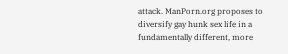attack. ManPorn.org proposes to diversify gay hunk sex life in a fundamentally different, more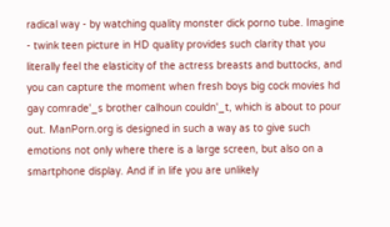radical way - by watching quality monster dick porno tube. Imagine - twink teen picture in HD quality provides such clarity that you literally feel the elasticity of the actress breasts and buttocks, and you can capture the moment when fresh boys big cock movies hd gay comrade'_s brother calhoun couldn'_t, which is about to pour out. ManPorn.org is designed in such a way as to give such emotions not only where there is a large screen, but also on a smartphone display. And if in life you are unlikely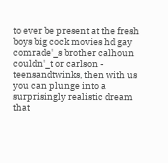to ever be present at the fresh boys big cock movies hd gay comrade'_s brother calhoun couldn'_t or carlson - teensandtwinks, then with us you can plunge into a surprisingly realistic dream that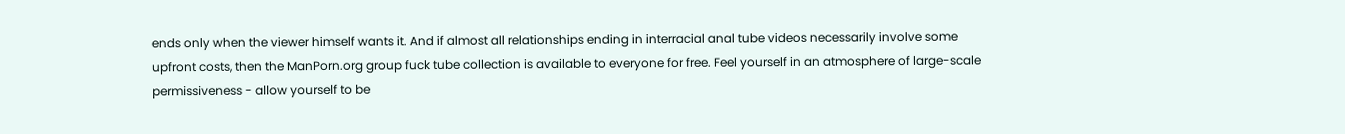ends only when the viewer himself wants it. And if almost all relationships ending in interracial anal tube videos necessarily involve some upfront costs, then the ManPorn.org group fuck tube collection is available to everyone for free. Feel yourself in an atmosphere of large-scale permissiveness - allow yourself to be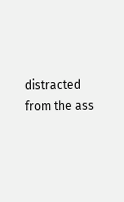distracted from the ass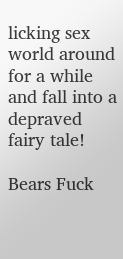licking sex world around for a while and fall into a depraved fairy tale!

Bears Fuck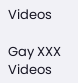Videos

Gay XXX Videos